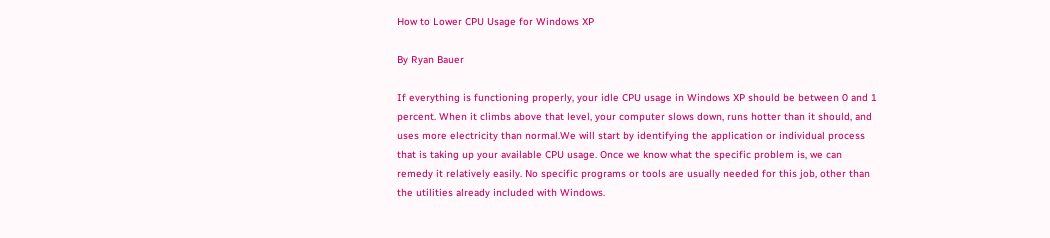How to Lower CPU Usage for Windows XP

By Ryan Bauer

If everything is functioning properly, your idle CPU usage in Windows XP should be between 0 and 1 percent. When it climbs above that level, your computer slows down, runs hotter than it should, and uses more electricity than normal.We will start by identifying the application or individual process that is taking up your available CPU usage. Once we know what the specific problem is, we can remedy it relatively easily. No specific programs or tools are usually needed for this job, other than the utilities already included with Windows.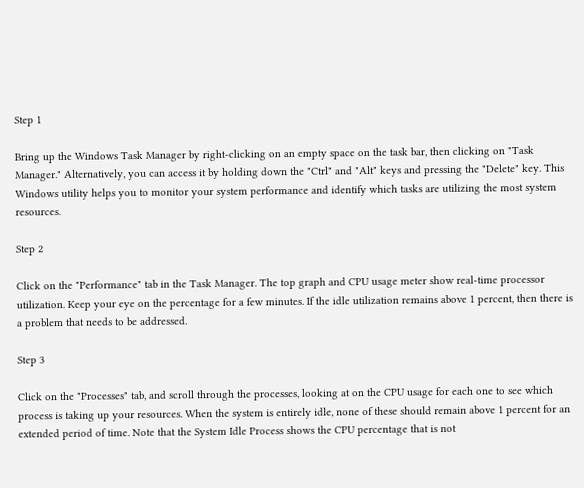Step 1

Bring up the Windows Task Manager by right-clicking on an empty space on the task bar, then clicking on "Task Manager." Alternatively, you can access it by holding down the "Ctrl" and "Alt" keys and pressing the "Delete" key. This Windows utility helps you to monitor your system performance and identify which tasks are utilizing the most system resources.

Step 2

Click on the "Performance" tab in the Task Manager. The top graph and CPU usage meter show real-time processor utilization. Keep your eye on the percentage for a few minutes. If the idle utilization remains above 1 percent, then there is a problem that needs to be addressed.

Step 3

Click on the "Processes" tab, and scroll through the processes, looking at on the CPU usage for each one to see which process is taking up your resources. When the system is entirely idle, none of these should remain above 1 percent for an extended period of time. Note that the System Idle Process shows the CPU percentage that is not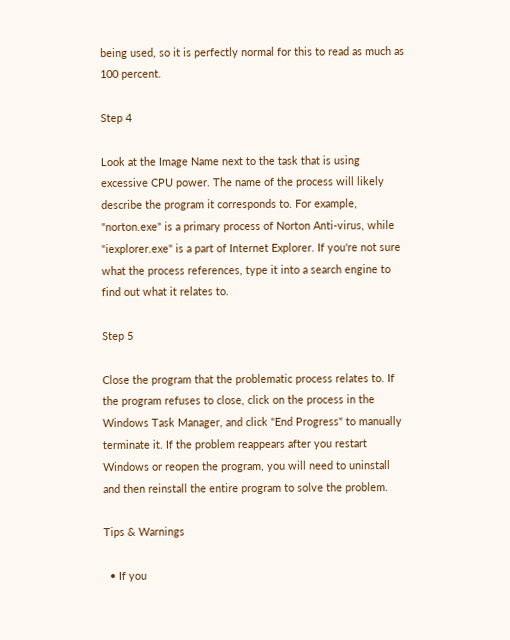being used, so it is perfectly normal for this to read as much as 100 percent.

Step 4

Look at the Image Name next to the task that is using excessive CPU power. The name of the process will likely describe the program it corresponds to. For example, "norton.exe" is a primary process of Norton Anti-virus, while "iexplorer.exe" is a part of Internet Explorer. If you're not sure what the process references, type it into a search engine to find out what it relates to.

Step 5

Close the program that the problematic process relates to. If the program refuses to close, click on the process in the Windows Task Manager, and click "End Progress" to manually terminate it. If the problem reappears after you restart Windows or reopen the program, you will need to uninstall and then reinstall the entire program to solve the problem.

Tips & Warnings

  • If you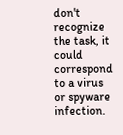don't recognize the task, it could correspond to a virus or spyware infection.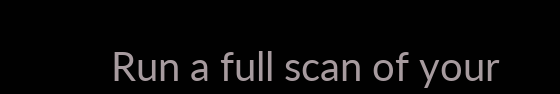Run a full scan of your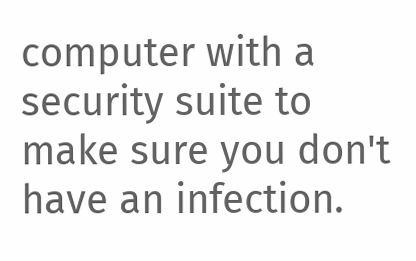computer with a security suite to make sure you don't have an infection.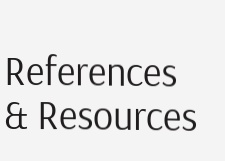References & Resources